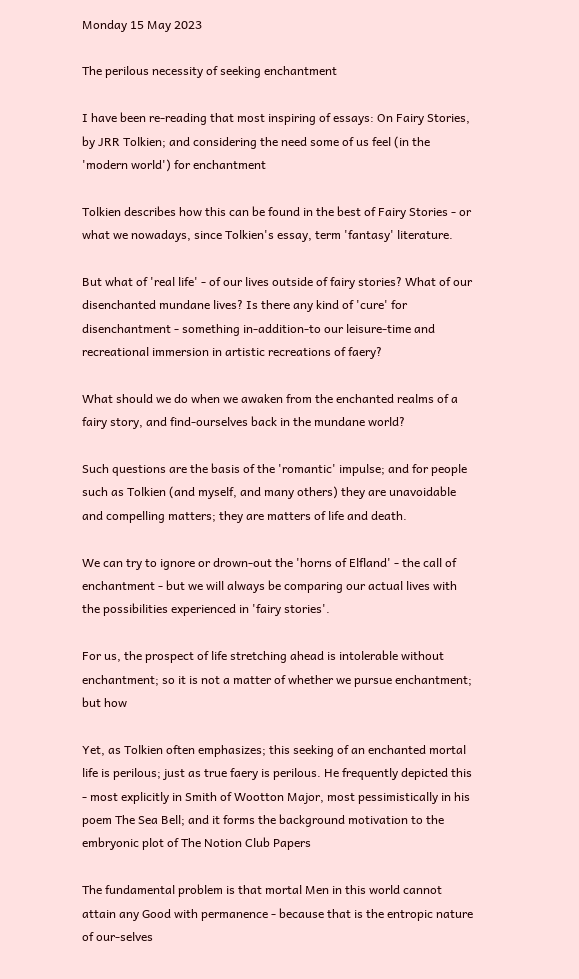Monday 15 May 2023

The perilous necessity of seeking enchantment

I have been re-reading that most inspiring of essays: On Fairy Stories, by JRR Tolkien; and considering the need some of us feel (in the 'modern world') for enchantment

Tolkien describes how this can be found in the best of Fairy Stories - or what we nowadays, since Tolkien's essay, term 'fantasy' literature.

But what of 'real life' - of our lives outside of fairy stories? What of our disenchanted mundane lives? Is there any kind of 'cure' for disenchantment - something in-addition-to our leisure-time and recreational immersion in artistic recreations of faery?

What should we do when we awaken from the enchanted realms of a fairy story, and find-ourselves back in the mundane world?

Such questions are the basis of the 'romantic' impulse; and for people such as Tolkien (and myself, and many others) they are unavoidable and compelling matters; they are matters of life and death.

We can try to ignore or drown-out the 'horns of Elfland' - the call of enchantment - but we will always be comparing our actual lives with the possibilities experienced in 'fairy stories'.

For us, the prospect of life stretching ahead is intolerable without enchantment; so it is not a matter of whether we pursue enchantment; but how

Yet, as Tolkien often emphasizes; this seeking of an enchanted mortal life is perilous; just as true faery is perilous. He frequently depicted this - most explicitly in Smith of Wootton Major, most pessimistically in his poem The Sea Bell; and it forms the background motivation to the embryonic plot of The Notion Club Papers

The fundamental problem is that mortal Men in this world cannot attain any Good with permanence - because that is the entropic nature of our-selves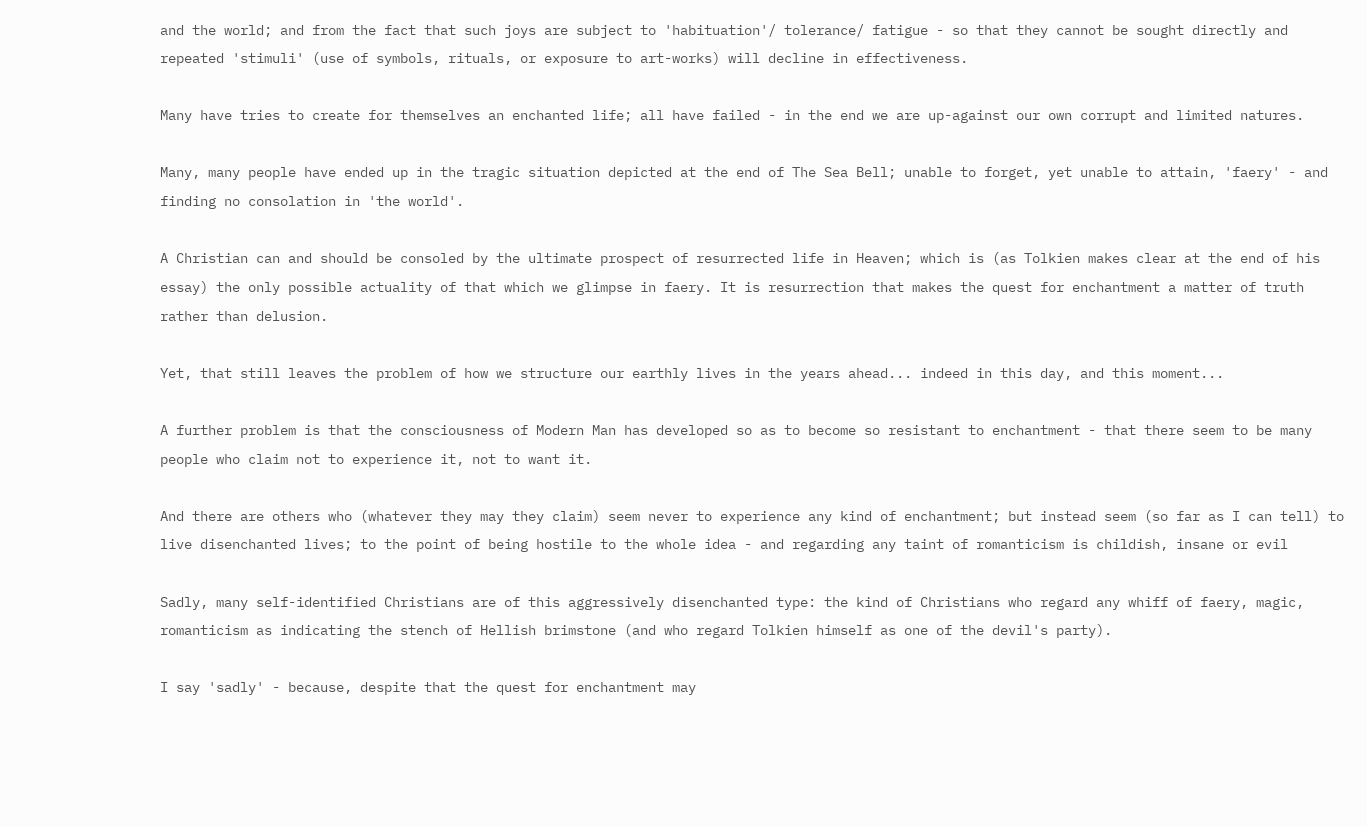and the world; and from the fact that such joys are subject to 'habituation'/ tolerance/ fatigue - so that they cannot be sought directly and repeated 'stimuli' (use of symbols, rituals, or exposure to art-works) will decline in effectiveness.

Many have tries to create for themselves an enchanted life; all have failed - in the end we are up-against our own corrupt and limited natures.

Many, many people have ended up in the tragic situation depicted at the end of The Sea Bell; unable to forget, yet unable to attain, 'faery' - and finding no consolation in 'the world'.

A Christian can and should be consoled by the ultimate prospect of resurrected life in Heaven; which is (as Tolkien makes clear at the end of his essay) the only possible actuality of that which we glimpse in faery. It is resurrection that makes the quest for enchantment a matter of truth rather than delusion.

Yet, that still leaves the problem of how we structure our earthly lives in the years ahead... indeed in this day, and this moment...

A further problem is that the consciousness of Modern Man has developed so as to become so resistant to enchantment - that there seem to be many people who claim not to experience it, not to want it.

And there are others who (whatever they may they claim) seem never to experience any kind of enchantment; but instead seem (so far as I can tell) to live disenchanted lives; to the point of being hostile to the whole idea - and regarding any taint of romanticism is childish, insane or evil

Sadly, many self-identified Christians are of this aggressively disenchanted type: the kind of Christians who regard any whiff of faery, magic, romanticism as indicating the stench of Hellish brimstone (and who regard Tolkien himself as one of the devil's party).

I say 'sadly' - because, despite that the quest for enchantment may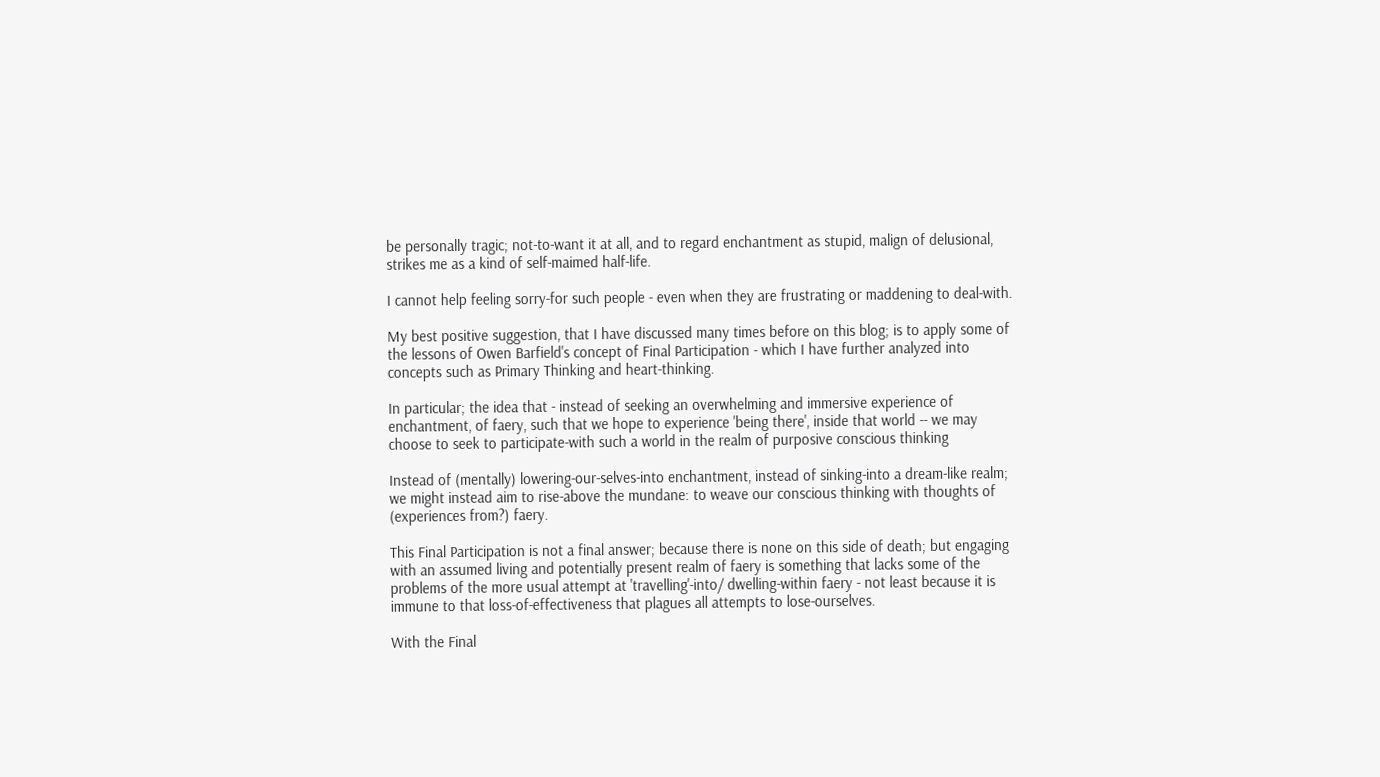be personally tragic; not-to-want it at all, and to regard enchantment as stupid, malign of delusional, strikes me as a kind of self-maimed half-life.

I cannot help feeling sorry-for such people - even when they are frustrating or maddening to deal-with.

My best positive suggestion, that I have discussed many times before on this blog; is to apply some of the lessons of Owen Barfield's concept of Final Participation - which I have further analyzed into concepts such as Primary Thinking and heart-thinking.

In particular; the idea that - instead of seeking an overwhelming and immersive experience of enchantment, of faery, such that we hope to experience 'being there', inside that world -- we may choose to seek to participate-with such a world in the realm of purposive conscious thinking

Instead of (mentally) lowering-our-selves-into enchantment, instead of sinking-into a dream-like realm; we might instead aim to rise-above the mundane: to weave our conscious thinking with thoughts of (experiences from?) faery.

This Final Participation is not a final answer; because there is none on this side of death; but engaging with an assumed living and potentially present realm of faery is something that lacks some of the problems of the more usual attempt at 'travelling'-into/ dwelling-within faery - not least because it is immune to that loss-of-effectiveness that plagues all attempts to lose-ourselves.

With the Final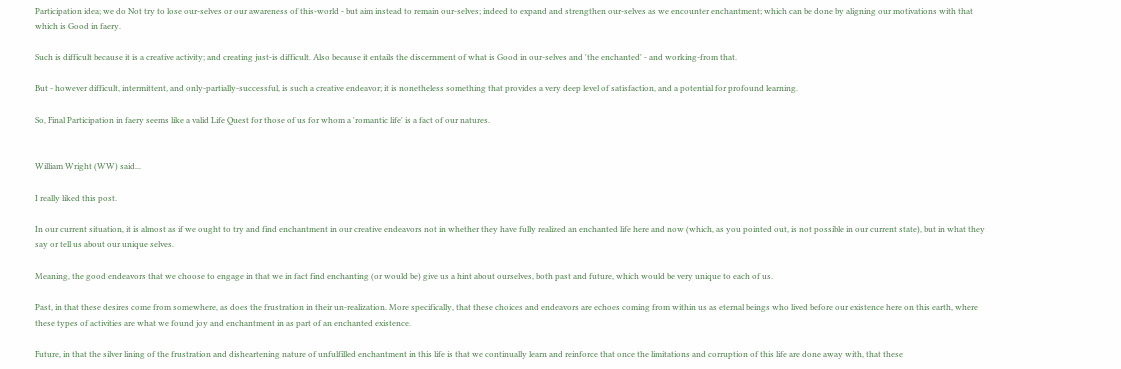Participation idea; we do Not try to lose our-selves or our awareness of this-world - but aim instead to remain our-selves; indeed to expand and strengthen our-selves as we encounter enchantment; which can be done by aligning our motivations with that which is Good in faery.

Such is difficult because it is a creative activity; and creating just-is difficult. Also because it entails the discernment of what is Good in our-selves and 'the enchanted' - and working-from that.

But - however difficult, intermittent, and only-partially-successful, is such a creative endeavor; it is nonetheless something that provides a very deep level of satisfaction, and a potential for profound learning.

So, Final Participation in faery seems like a valid Life Quest for those of us for whom a 'romantic life' is a fact of our natures.


William Wright (WW) said...

I really liked this post.

In our current situation, it is almost as if we ought to try and find enchantment in our creative endeavors not in whether they have fully realized an enchanted life here and now (which, as you pointed out, is not possible in our current state), but in what they say or tell us about our unique selves.

Meaning, the good endeavors that we choose to engage in that we in fact find enchanting (or would be) give us a hint about ourselves, both past and future, which would be very unique to each of us.

Past, in that these desires come from somewhere, as does the frustration in their un-realization. More specifically, that these choices and endeavors are echoes coming from within us as eternal beings who lived before our existence here on this earth, where these types of activities are what we found joy and enchantment in as part of an enchanted existence.

Future, in that the silver lining of the frustration and disheartening nature of unfulfilled enchantment in this life is that we continually learn and reinforce that once the limitations and corruption of this life are done away with, that these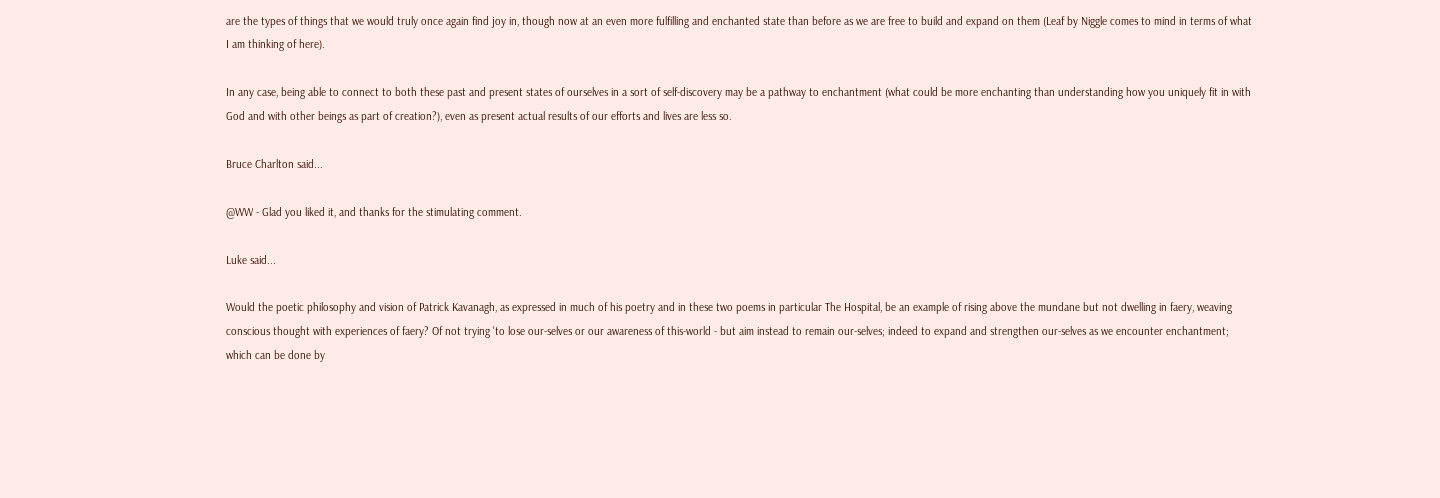are the types of things that we would truly once again find joy in, though now at an even more fulfilling and enchanted state than before as we are free to build and expand on them (Leaf by Niggle comes to mind in terms of what I am thinking of here).

In any case, being able to connect to both these past and present states of ourselves in a sort of self-discovery may be a pathway to enchantment (what could be more enchanting than understanding how you uniquely fit in with God and with other beings as part of creation?), even as present actual results of our efforts and lives are less so.

Bruce Charlton said...

@WW - Glad you liked it, and thanks for the stimulating comment.

Luke said...

Would the poetic philosophy and vision of Patrick Kavanagh, as expressed in much of his poetry and in these two poems in particular The Hospital, be an example of rising above the mundane but not dwelling in faery, weaving conscious thought with experiences of faery? Of not trying 'to lose our-selves or our awareness of this-world - but aim instead to remain our-selves; indeed to expand and strengthen our-selves as we encounter enchantment; which can be done by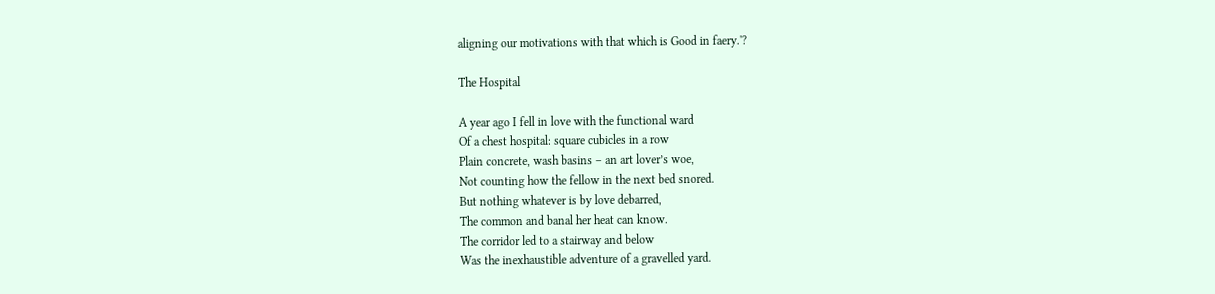aligning our motivations with that which is Good in faery.'?

The Hospital

A year ago I fell in love with the functional ward
Of a chest hospital: square cubicles in a row
Plain concrete, wash basins – an art lover’s woe,
Not counting how the fellow in the next bed snored.
But nothing whatever is by love debarred,
The common and banal her heat can know.
The corridor led to a stairway and below
Was the inexhaustible adventure of a gravelled yard.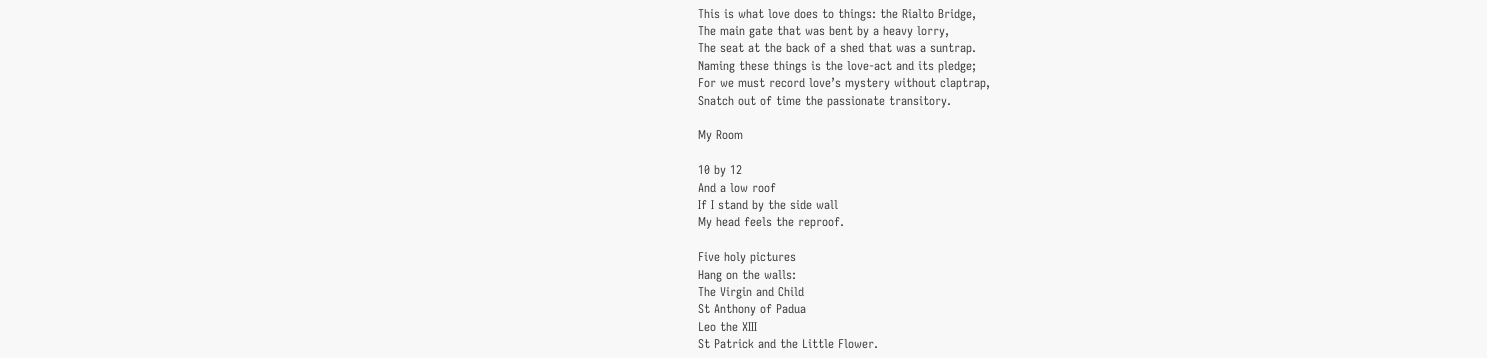This is what love does to things: the Rialto Bridge,
The main gate that was bent by a heavy lorry,
The seat at the back of a shed that was a suntrap.
Naming these things is the love-act and its pledge;
For we must record love’s mystery without claptrap,
Snatch out of time the passionate transitory.

My Room

10 by 12
And a low roof
If I stand by the side wall
My head feels the reproof.

Five holy pictures
Hang on the walls:
The Virgin and Child
St Anthony of Padua
Leo the XIII
St Patrick and the Little Flower.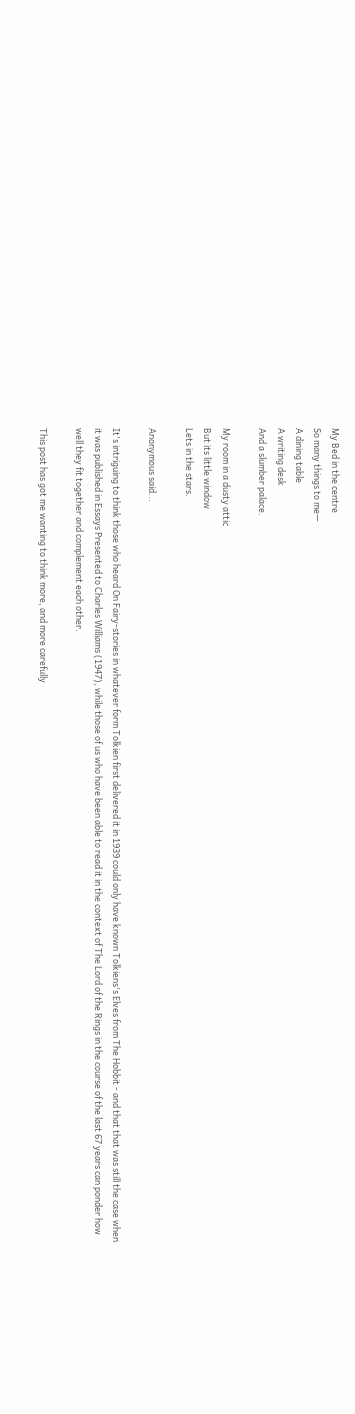My Bed in the centre
So many things to me—
A dining table
A writing desk
And a slumber palace.

My room in a dusty attic
But its little window
Lets in the stars.

Anonymous said...

It's intriguing to think those who heard On Fairy-stories in whatever form Tolkien first delivered it in 1939 could only have known Tolkiens's Elves from The Hobbit - and that that was still the case when it was published in Essays Presented to Charles Williams (1947), while those of us who have been able to read it in the context of The Lord of the Rings in the course of the last 67 years can ponder how well they fit together and complement each other.

This post has got me wanting to think more, and more carefully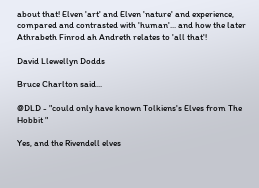about that! Elven 'art' and Elven 'nature' and experience, compared and contrasted with 'human'... and how the later Athrabeth Finrod ah Andreth relates to 'all that'!

David Llewellyn Dodds

Bruce Charlton said...

@DLD - "could only have known Tolkiens's Elves from The Hobbit "

Yes, and the Rivendell elves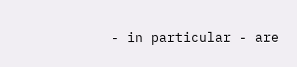- in particular - are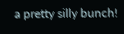a pretty silly bunch!